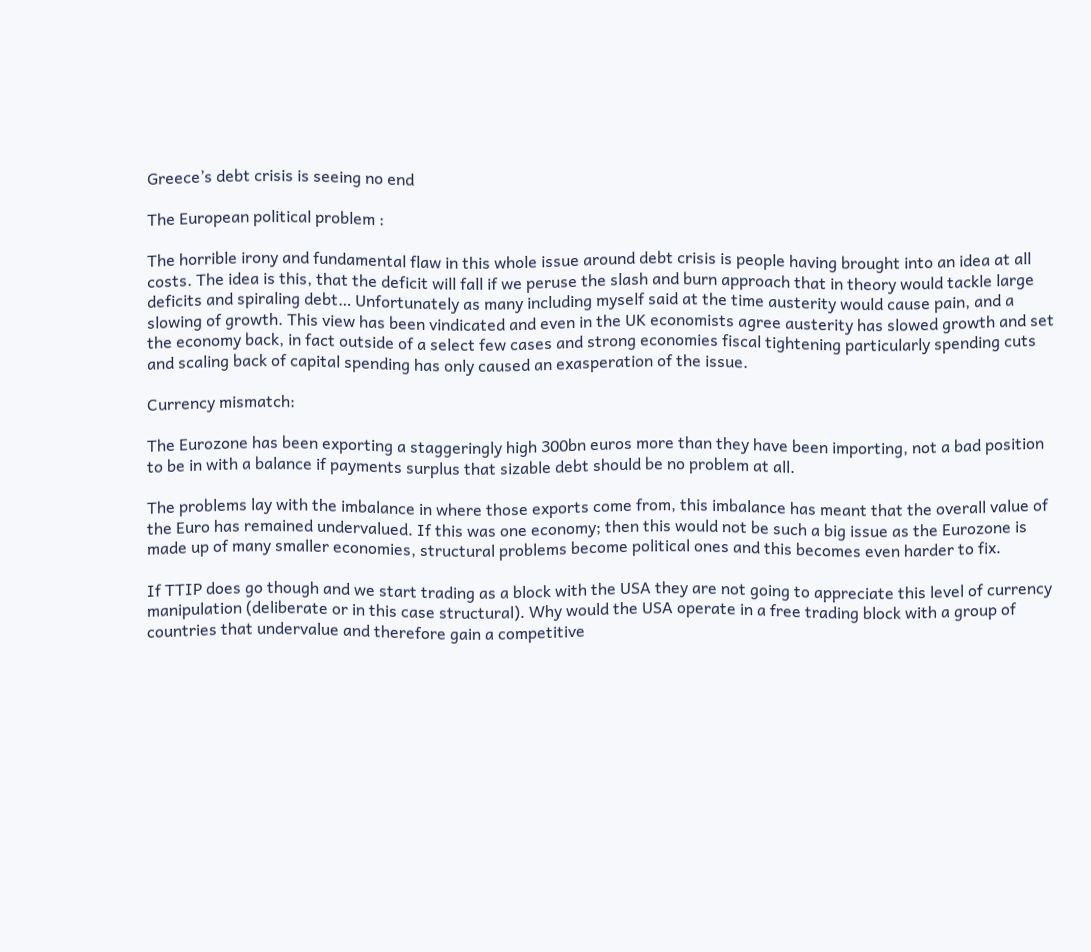Greece’s debt crisis is seeing no end

The European political problem :

The horrible irony and fundamental flaw in this whole issue around debt crisis is people having brought into an idea at all costs. The idea is this, that the deficit will fall if we peruse the slash and burn approach that in theory would tackle large deficits and spiraling debt… Unfortunately as many including myself said at the time austerity would cause pain, and a slowing of growth. This view has been vindicated and even in the UK economists agree austerity has slowed growth and set the economy back, in fact outside of a select few cases and strong economies fiscal tightening particularly spending cuts and scaling back of capital spending has only caused an exasperation of the issue.

Currency mismatch:

The Eurozone has been exporting a staggeringly high 300bn euros more than they have been importing, not a bad position to be in with a balance if payments surplus that sizable debt should be no problem at all.

The problems lay with the imbalance in where those exports come from, this imbalance has meant that the overall value of the Euro has remained undervalued. If this was one economy; then this would not be such a big issue as the Eurozone is made up of many smaller economies, structural problems become political ones and this becomes even harder to fix.

If TTIP does go though and we start trading as a block with the USA they are not going to appreciate this level of currency manipulation (deliberate or in this case structural). Why would the USA operate in a free trading block with a group of countries that undervalue and therefore gain a competitive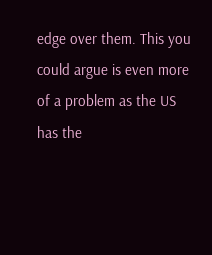edge over them. This you could argue is even more of a problem as the US has the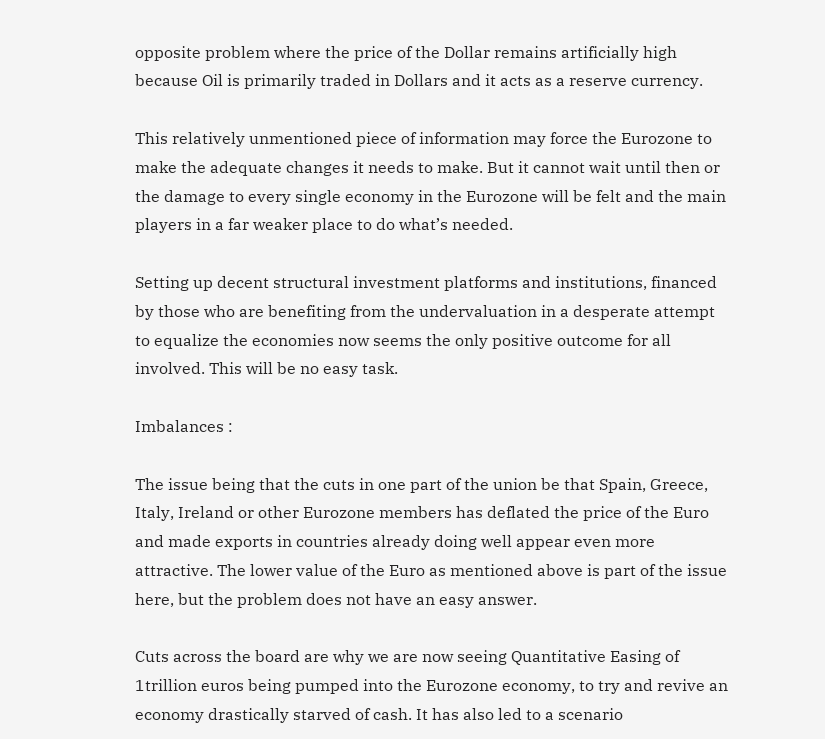opposite problem where the price of the Dollar remains artificially high because Oil is primarily traded in Dollars and it acts as a reserve currency.

This relatively unmentioned piece of information may force the Eurozone to make the adequate changes it needs to make. But it cannot wait until then or the damage to every single economy in the Eurozone will be felt and the main players in a far weaker place to do what’s needed.

Setting up decent structural investment platforms and institutions, financed by those who are benefiting from the undervaluation in a desperate attempt to equalize the economies now seems the only positive outcome for all involved. This will be no easy task.

Imbalances :

The issue being that the cuts in one part of the union be that Spain, Greece, Italy, Ireland or other Eurozone members has deflated the price of the Euro and made exports in countries already doing well appear even more attractive. The lower value of the Euro as mentioned above is part of the issue here, but the problem does not have an easy answer.

Cuts across the board are why we are now seeing Quantitative Easing of 1trillion euros being pumped into the Eurozone economy, to try and revive an economy drastically starved of cash. It has also led to a scenario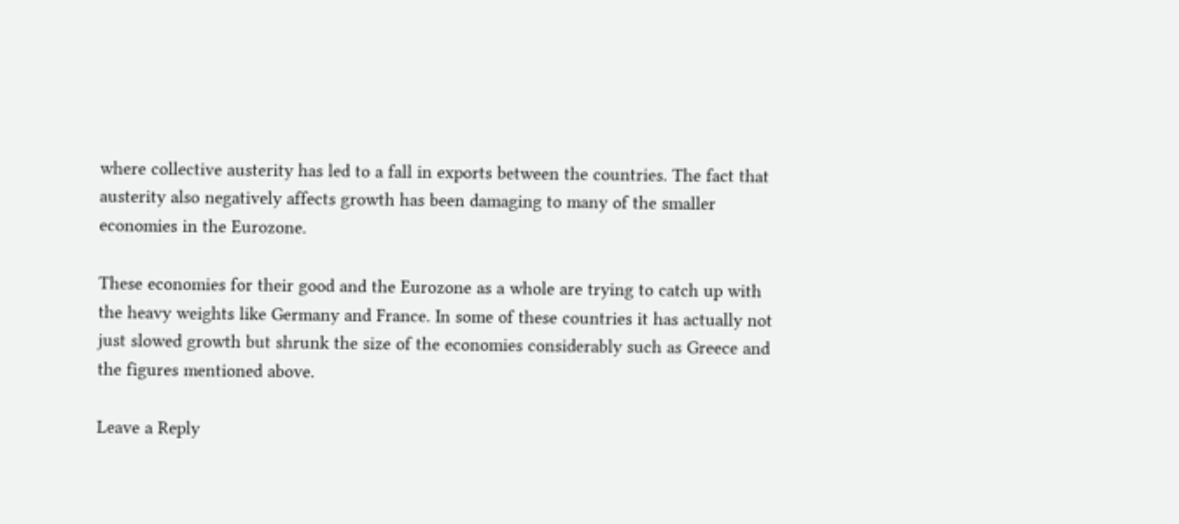where collective austerity has led to a fall in exports between the countries. The fact that austerity also negatively affects growth has been damaging to many of the smaller economies in the Eurozone.

These economies for their good and the Eurozone as a whole are trying to catch up with the heavy weights like Germany and France. In some of these countries it has actually not just slowed growth but shrunk the size of the economies considerably such as Greece and the figures mentioned above.

Leave a Reply